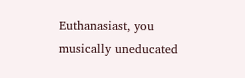Euthanasiast, you musically uneducated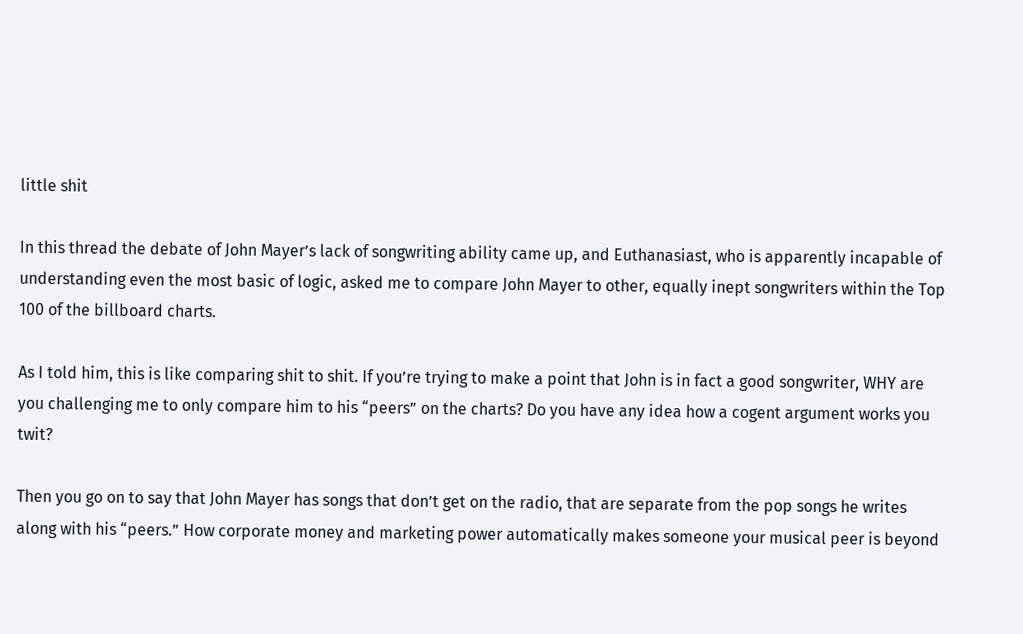little shit

In this thread the debate of John Mayer’s lack of songwriting ability came up, and Euthanasiast, who is apparently incapable of understanding even the most basic of logic, asked me to compare John Mayer to other, equally inept songwriters within the Top 100 of the billboard charts.

As I told him, this is like comparing shit to shit. If you’re trying to make a point that John is in fact a good songwriter, WHY are you challenging me to only compare him to his “peers” on the charts? Do you have any idea how a cogent argument works you twit?

Then you go on to say that John Mayer has songs that don’t get on the radio, that are separate from the pop songs he writes along with his “peers.” How corporate money and marketing power automatically makes someone your musical peer is beyond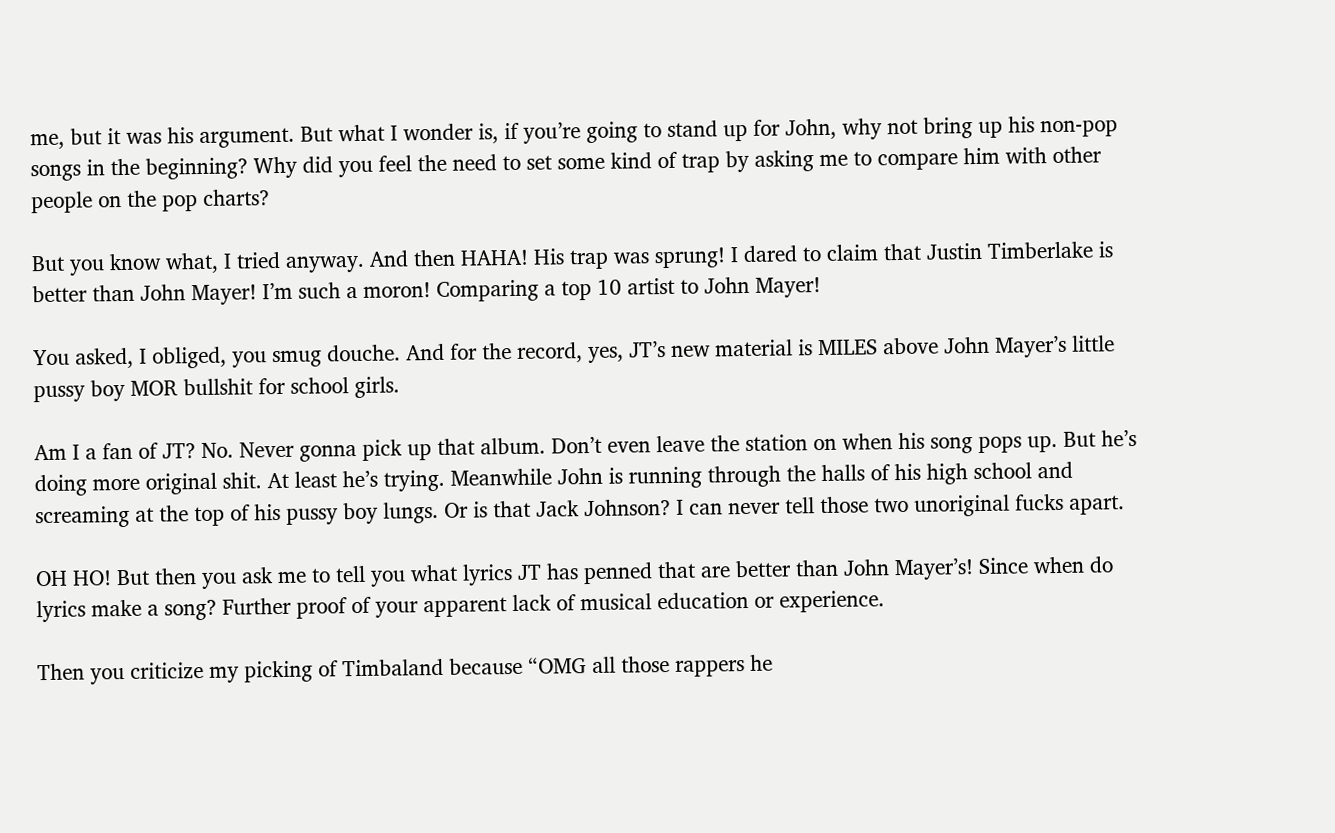me, but it was his argument. But what I wonder is, if you’re going to stand up for John, why not bring up his non-pop songs in the beginning? Why did you feel the need to set some kind of trap by asking me to compare him with other people on the pop charts?

But you know what, I tried anyway. And then HAHA! His trap was sprung! I dared to claim that Justin Timberlake is better than John Mayer! I’m such a moron! Comparing a top 10 artist to John Mayer!

You asked, I obliged, you smug douche. And for the record, yes, JT’s new material is MILES above John Mayer’s little pussy boy MOR bullshit for school girls.

Am I a fan of JT? No. Never gonna pick up that album. Don’t even leave the station on when his song pops up. But he’s doing more original shit. At least he’s trying. Meanwhile John is running through the halls of his high school and screaming at the top of his pussy boy lungs. Or is that Jack Johnson? I can never tell those two unoriginal fucks apart.

OH HO! But then you ask me to tell you what lyrics JT has penned that are better than John Mayer’s! Since when do lyrics make a song? Further proof of your apparent lack of musical education or experience.

Then you criticize my picking of Timbaland because “OMG all those rappers he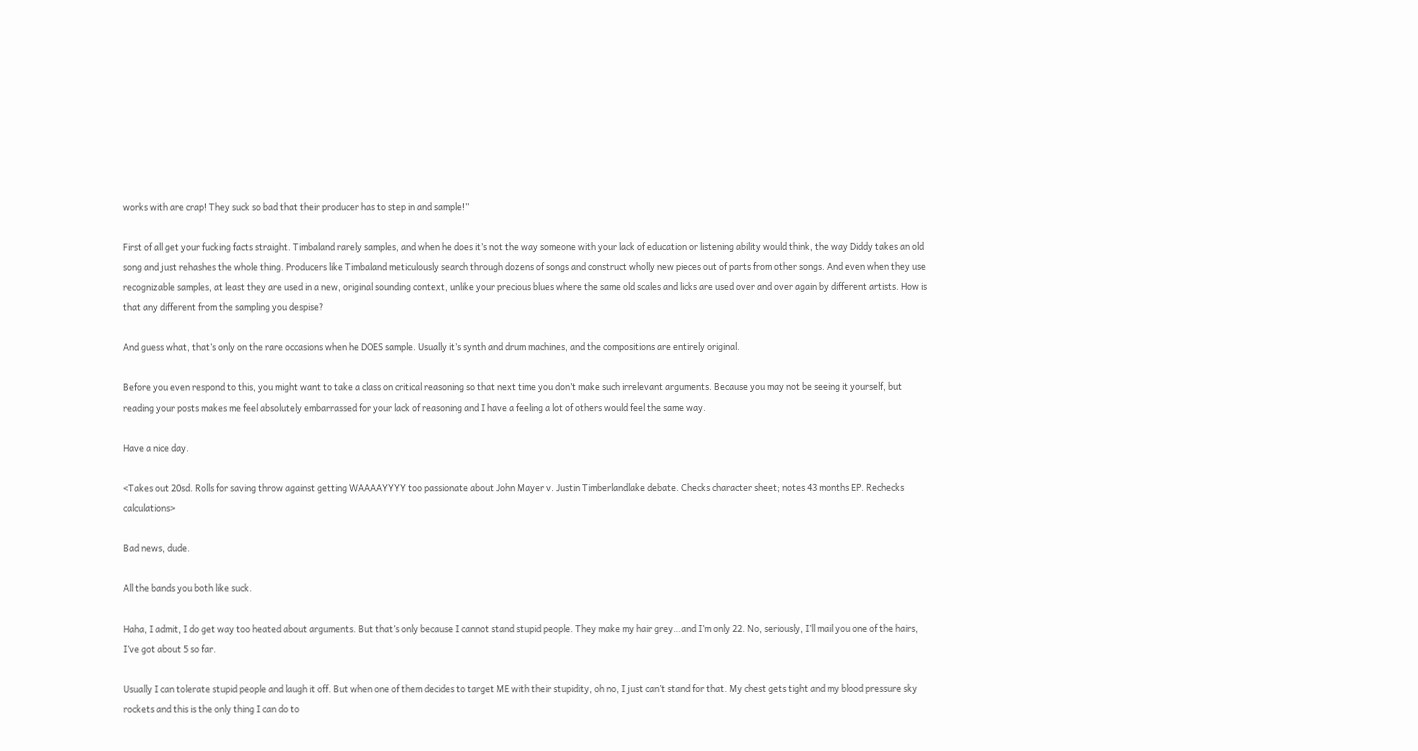works with are crap! They suck so bad that their producer has to step in and sample!”

First of all get your fucking facts straight. Timbaland rarely samples, and when he does it’s not the way someone with your lack of education or listening ability would think, the way Diddy takes an old song and just rehashes the whole thing. Producers like Timbaland meticulously search through dozens of songs and construct wholly new pieces out of parts from other songs. And even when they use recognizable samples, at least they are used in a new, original sounding context, unlike your precious blues where the same old scales and licks are used over and over again by different artists. How is that any different from the sampling you despise?

And guess what, that’s only on the rare occasions when he DOES sample. Usually it’s synth and drum machines, and the compositions are entirely original.

Before you even respond to this, you might want to take a class on critical reasoning so that next time you don’t make such irrelevant arguments. Because you may not be seeing it yourself, but reading your posts makes me feel absolutely embarrassed for your lack of reasoning and I have a feeling a lot of others would feel the same way.

Have a nice day.

<Takes out 20sd. Rolls for saving throw against getting WAAAAYYYY too passionate about John Mayer v. Justin Timberlandlake debate. Checks character sheet; notes 43 months EP. Rechecks calculations>

Bad news, dude.

All the bands you both like suck.

Haha, I admit, I do get way too heated about arguments. But that’s only because I cannot stand stupid people. They make my hair grey…and I’m only 22. No, seriously, I’ll mail you one of the hairs, I’ve got about 5 so far.

Usually I can tolerate stupid people and laugh it off. But when one of them decides to target ME with their stupidity, oh no, I just can’t stand for that. My chest gets tight and my blood pressure sky rockets and this is the only thing I can do to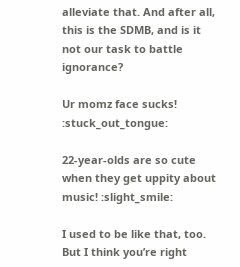alleviate that. And after all, this is the SDMB, and is it not our task to battle ignorance?

Ur momz face sucks! :stuck_out_tongue:

22-year-olds are so cute when they get uppity about music! :slight_smile:

I used to be like that, too. But I think you’re right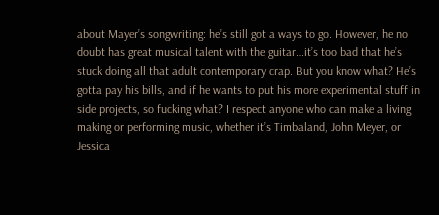about Mayer’s songwriting: he’s still got a ways to go. However, he no doubt has great musical talent with the guitar…it’s too bad that he’s stuck doing all that adult contemporary crap. But you know what? He’s gotta pay his bills, and if he wants to put his more experimental stuff in side projects, so fucking what? I respect anyone who can make a living making or performing music, whether it’s Timbaland, John Meyer, or Jessica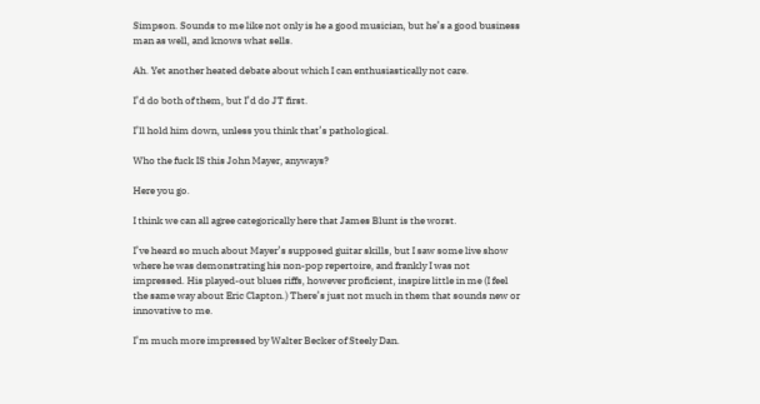Simpson. Sounds to me like not only is he a good musician, but he’s a good business man as well, and knows what sells.

Ah. Yet another heated debate about which I can enthusiastically not care.

I’d do both of them, but I’d do JT first.

I’ll hold him down, unless you think that’s pathological.

Who the fuck IS this John Mayer, anyways?

Here you go.

I think we can all agree categorically here that James Blunt is the worst.

I’ve heard so much about Mayer’s supposed guitar skills, but I saw some live show where he was demonstrating his non-pop repertoire, and frankly I was not impressed. His played-out blues riffs, however proficient, inspire little in me (I feel the same way about Eric Clapton.) There’s just not much in them that sounds new or innovative to me.

I’m much more impressed by Walter Becker of Steely Dan.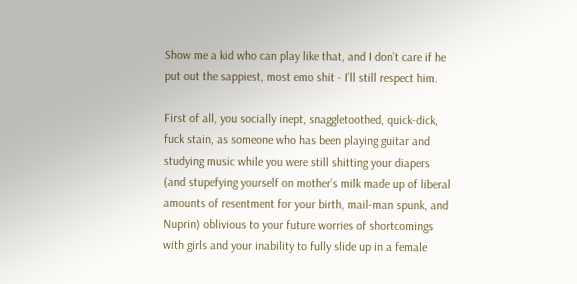Show me a kid who can play like that, and I don’t care if he put out the sappiest, most emo shit - I’ll still respect him.

First of all, you socially inept, snaggletoothed, quick-dick, fuck stain, as someone who has been playing guitar and studying music while you were still shitting your diapers (and stupefying yourself on mother’s milk made up of liberal amounts of resentment for your birth, mail-man spunk, and Nuprin) oblivious to your future worries of shortcomings with girls and your inability to fully slide up in a female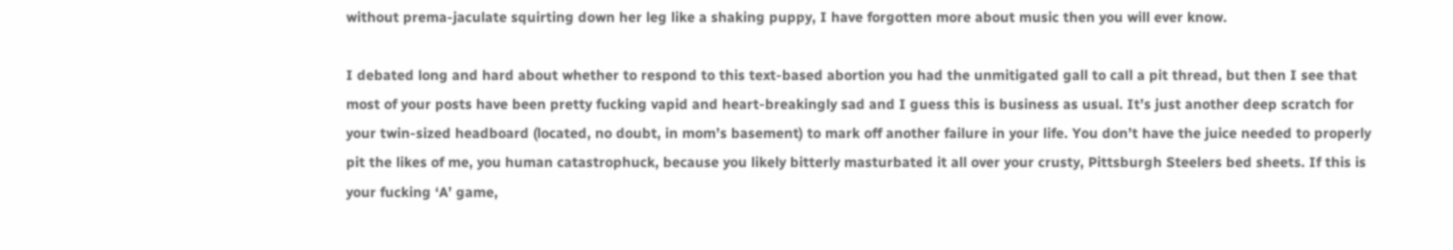without prema-jaculate squirting down her leg like a shaking puppy, I have forgotten more about music then you will ever know.

I debated long and hard about whether to respond to this text-based abortion you had the unmitigated gall to call a pit thread, but then I see that most of your posts have been pretty fucking vapid and heart-breakingly sad and I guess this is business as usual. It’s just another deep scratch for your twin-sized headboard (located, no doubt, in mom’s basement) to mark off another failure in your life. You don’t have the juice needed to properly pit the likes of me, you human catastrophuck, because you likely bitterly masturbated it all over your crusty, Pittsburgh Steelers bed sheets. If this is your fucking ‘A’ game,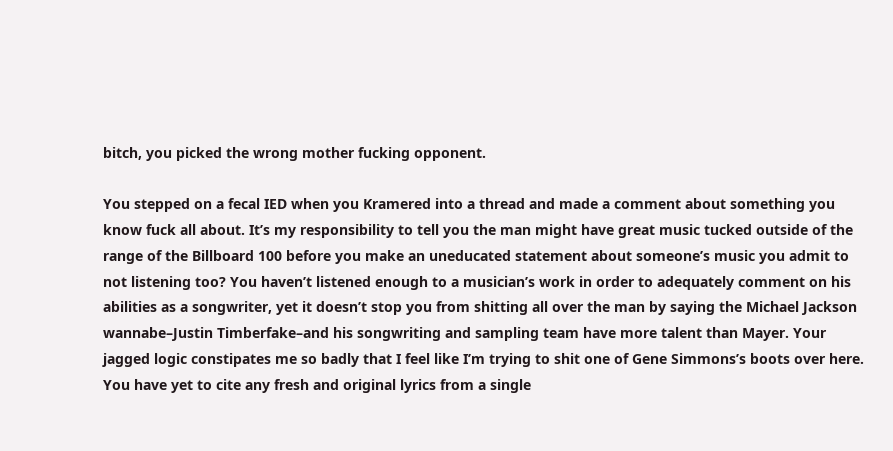bitch, you picked the wrong mother fucking opponent.

You stepped on a fecal IED when you Kramered into a thread and made a comment about something you know fuck all about. It’s my responsibility to tell you the man might have great music tucked outside of the range of the Billboard 100 before you make an uneducated statement about someone’s music you admit to not listening too? You haven’t listened enough to a musician’s work in order to adequately comment on his abilities as a songwriter, yet it doesn’t stop you from shitting all over the man by saying the Michael Jackson wannabe–Justin Timberfake–and his songwriting and sampling team have more talent than Mayer. Your jagged logic constipates me so badly that I feel like I’m trying to shit one of Gene Simmons’s boots over here. You have yet to cite any fresh and original lyrics from a single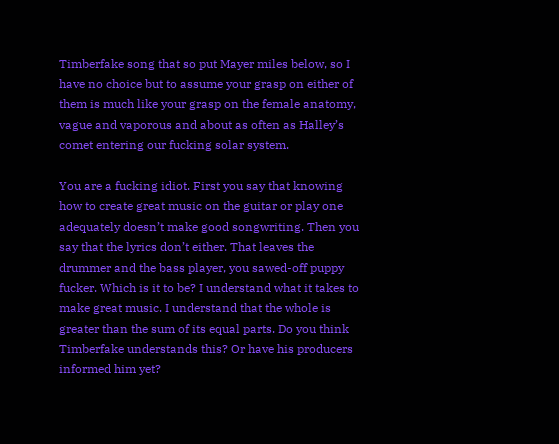Timberfake song that so put Mayer miles below, so I have no choice but to assume your grasp on either of them is much like your grasp on the female anatomy, vague and vaporous and about as often as Halley’s comet entering our fucking solar system.

You are a fucking idiot. First you say that knowing how to create great music on the guitar or play one adequately doesn’t make good songwriting. Then you say that the lyrics don’t either. That leaves the drummer and the bass player, you sawed-off puppy fucker. Which is it to be? I understand what it takes to make great music. I understand that the whole is greater than the sum of its equal parts. Do you think Timberfake understands this? Or have his producers informed him yet?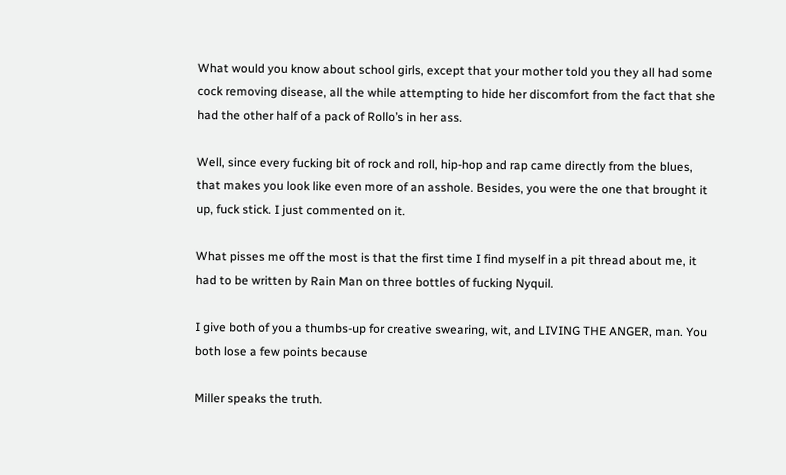What would you know about school girls, except that your mother told you they all had some cock removing disease, all the while attempting to hide her discomfort from the fact that she had the other half of a pack of Rollo’s in her ass.

Well, since every fucking bit of rock and roll, hip-hop and rap came directly from the blues, that makes you look like even more of an asshole. Besides, you were the one that brought it up, fuck stick. I just commented on it.

What pisses me off the most is that the first time I find myself in a pit thread about me, it had to be written by Rain Man on three bottles of fucking Nyquil.

I give both of you a thumbs-up for creative swearing, wit, and LIVING THE ANGER, man. You both lose a few points because

Miller speaks the truth.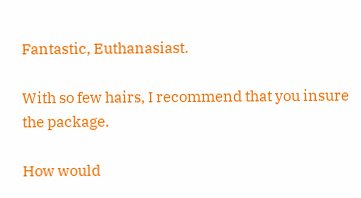Fantastic, Euthanasiast.

With so few hairs, I recommend that you insure the package.

How would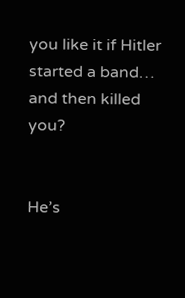you like it if Hitler started a band… and then killed you?


He’s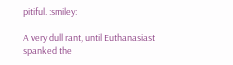pitiful. :smiley:

A very dull rant, until Euthanasiast spanked the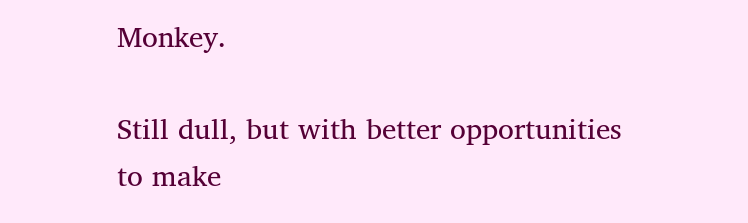Monkey.

Still dull, but with better opportunities to make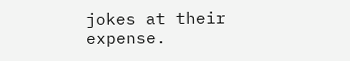jokes at their expense.